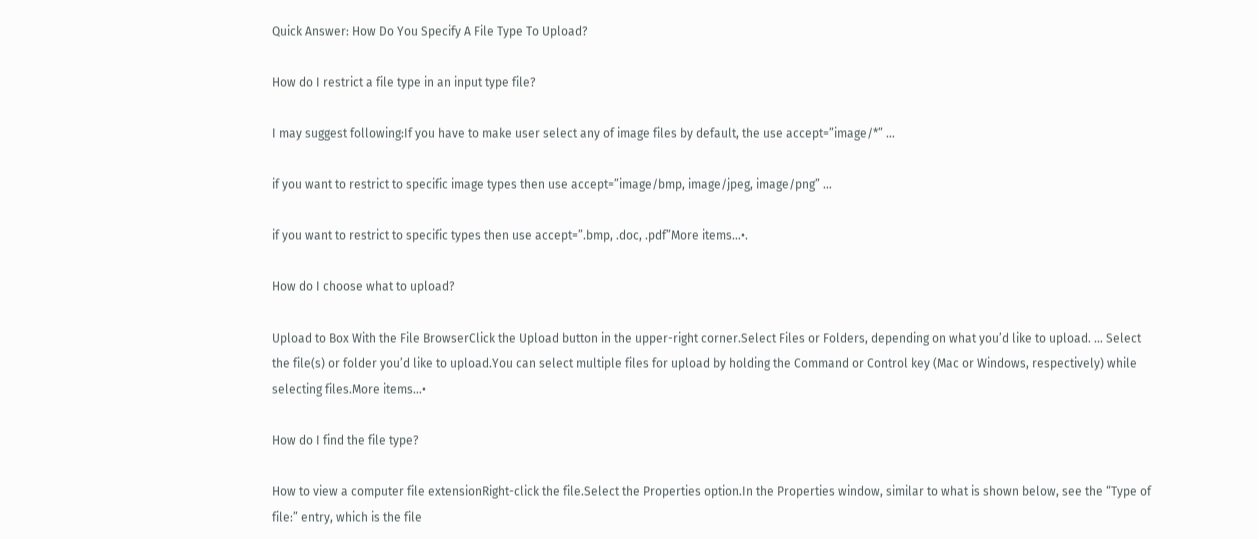Quick Answer: How Do You Specify A File Type To Upload?

How do I restrict a file type in an input type file?

I may suggest following:If you have to make user select any of image files by default, the use accept=”image/*” …

if you want to restrict to specific image types then use accept=”image/bmp, image/jpeg, image/png” …

if you want to restrict to specific types then use accept=”.bmp, .doc, .pdf”More items…•.

How do I choose what to upload?

Upload to Box With the File BrowserClick the Upload button in the upper-right corner.Select Files or Folders, depending on what you’d like to upload. … Select the file(s) or folder you’d like to upload.You can select multiple files for upload by holding the Command or Control key (Mac or Windows, respectively) while selecting files.More items…•

How do I find the file type?

How to view a computer file extensionRight-click the file.Select the Properties option.In the Properties window, similar to what is shown below, see the “Type of file:” entry, which is the file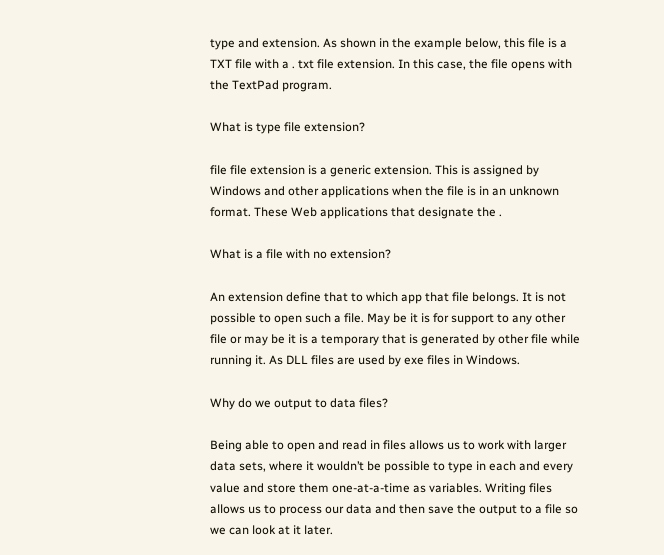type and extension. As shown in the example below, this file is a TXT file with a . txt file extension. In this case, the file opens with the TextPad program.

What is type file extension?

file file extension is a generic extension. This is assigned by Windows and other applications when the file is in an unknown format. These Web applications that designate the .

What is a file with no extension?

An extension define that to which app that file belongs. It is not possible to open such a file. May be it is for support to any other file or may be it is a temporary that is generated by other file while running it. As DLL files are used by exe files in Windows.

Why do we output to data files?

Being able to open and read in files allows us to work with larger data sets, where it wouldn’t be possible to type in each and every value and store them one-at-a-time as variables. Writing files allows us to process our data and then save the output to a file so we can look at it later.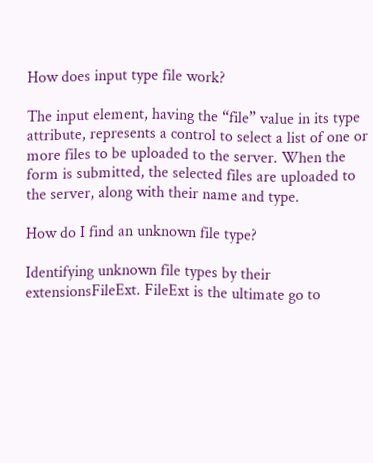How does input type file work?

The input element, having the “file” value in its type attribute, represents a control to select a list of one or more files to be uploaded to the server. When the form is submitted, the selected files are uploaded to the server, along with their name and type.

How do I find an unknown file type?

Identifying unknown file types by their extensionsFileExt. FileExt is the ultimate go to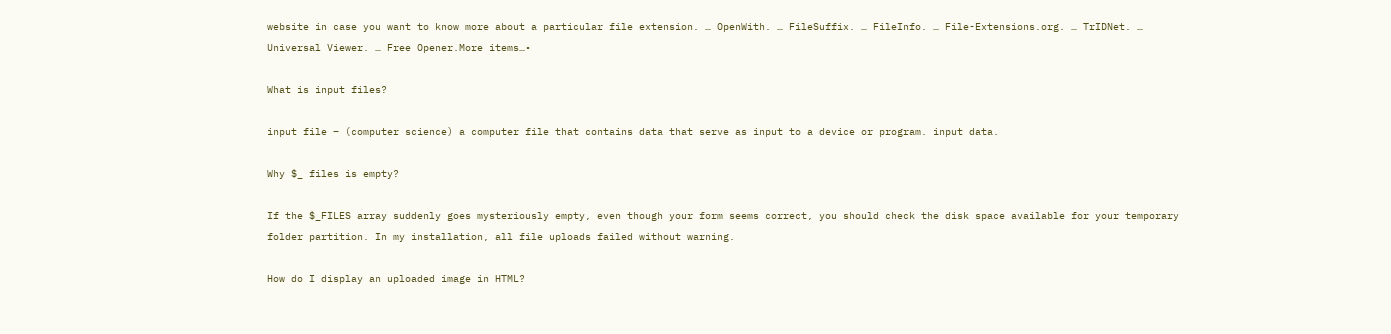website in case you want to know more about a particular file extension. … OpenWith. … FileSuffix. … FileInfo. … File-Extensions.org. … TrIDNet. … Universal Viewer. … Free Opener.More items…•

What is input files?

input file – (computer science) a computer file that contains data that serve as input to a device or program. input data.

Why $_ files is empty?

If the $_FILES array suddenly goes mysteriously empty, even though your form seems correct, you should check the disk space available for your temporary folder partition. In my installation, all file uploads failed without warning.

How do I display an uploaded image in HTML?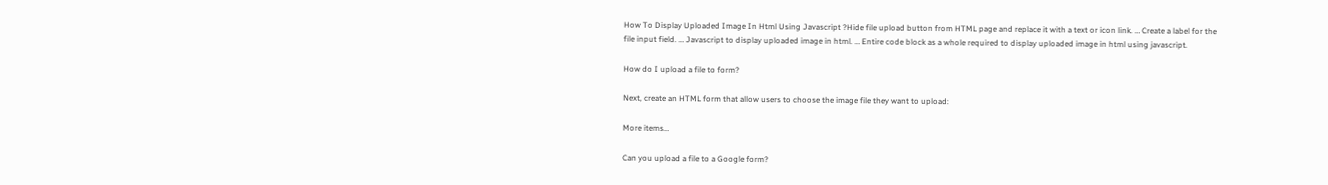How To Display Uploaded Image In Html Using Javascript ?Hide file upload button from HTML page and replace it with a text or icon link. … Create a label for the file input field. … Javascript to display uploaded image in html. … Entire code block as a whole required to display uploaded image in html using javascript.

How do I upload a file to form?

Next, create an HTML form that allow users to choose the image file they want to upload:

More items…

Can you upload a file to a Google form?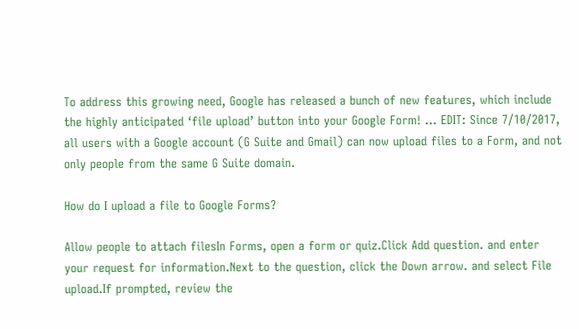To address this growing need, Google has released a bunch of new features, which include the highly anticipated ‘file upload’ button into your Google Form! … EDIT: Since 7/10/2017, all users with a Google account (G Suite and Gmail) can now upload files to a Form, and not only people from the same G Suite domain.

How do I upload a file to Google Forms?

Allow people to attach filesIn Forms, open a form or quiz.Click Add question. and enter your request for information.Next to the question, click the Down arrow. and select File upload.If prompted, review the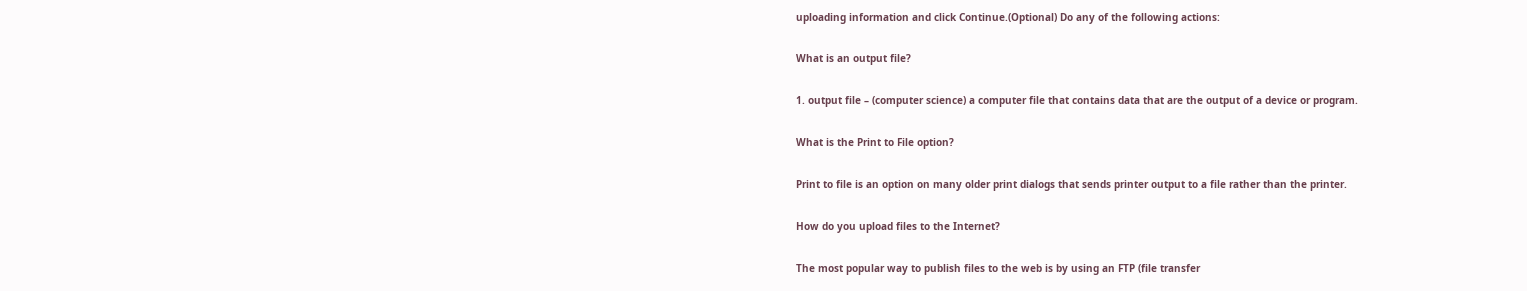uploading information and click Continue.(Optional) Do any of the following actions:

What is an output file?

1. output file – (computer science) a computer file that contains data that are the output of a device or program.

What is the Print to File option?

Print to file is an option on many older print dialogs that sends printer output to a file rather than the printer.

How do you upload files to the Internet?

The most popular way to publish files to the web is by using an FTP (file transfer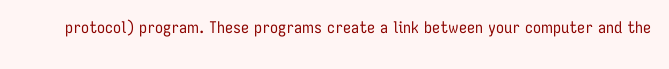protocol) program. These programs create a link between your computer and the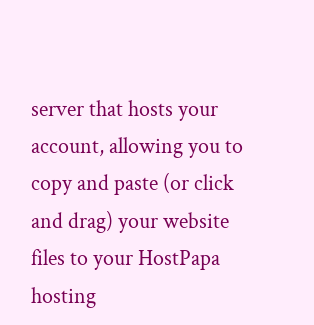server that hosts your account, allowing you to copy and paste (or click and drag) your website files to your HostPapa hosting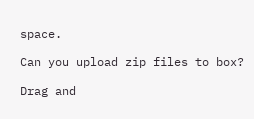space.

Can you upload zip files to box?

Drag and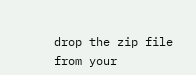drop the zip file from your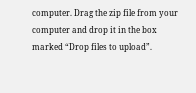computer. Drag the zip file from your computer and drop it in the box marked “Drop files to upload”.